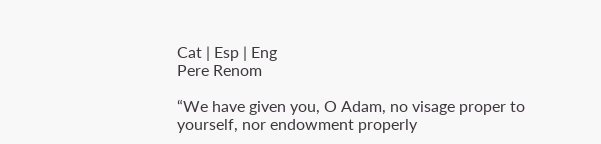Cat | Esp | Eng
Pere Renom

“We have given you, O Adam, no visage proper to yourself, nor endowment properly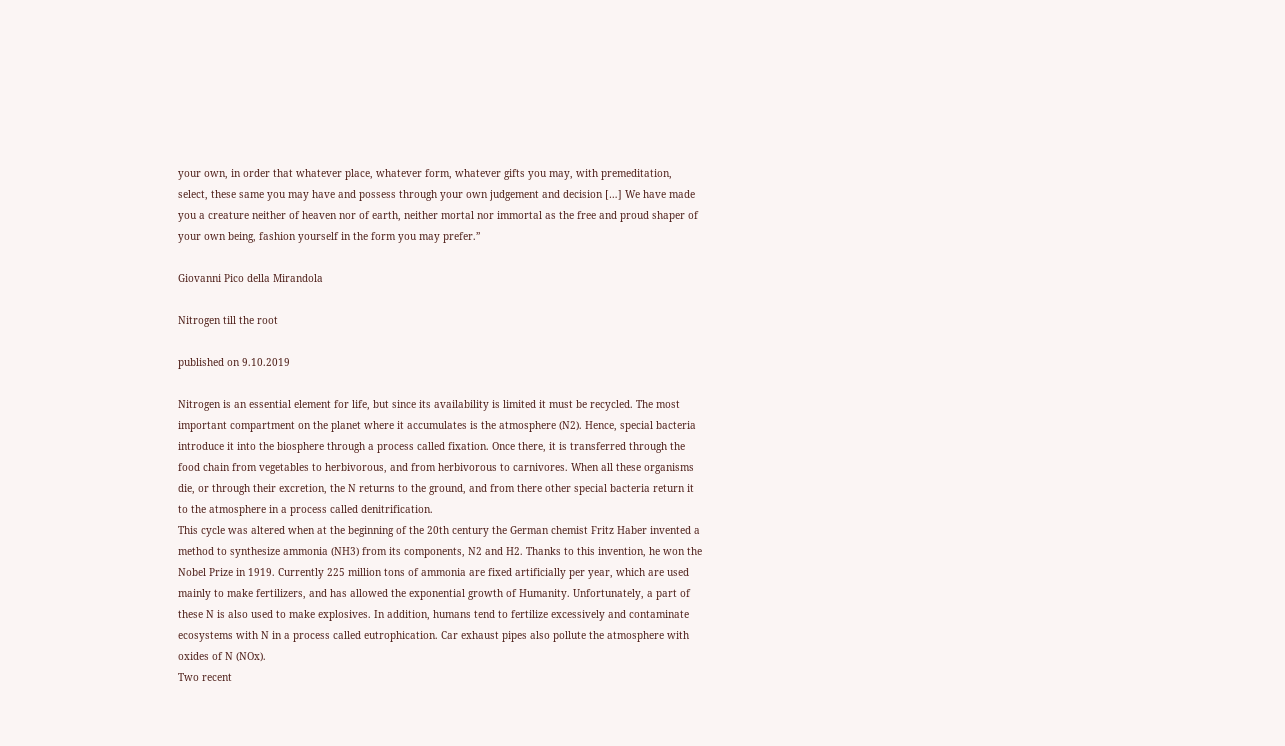your own, in order that whatever place, whatever form, whatever gifts you may, with premeditation, select, these same you may have and possess through your own judgement and decision […] We have made you a creature neither of heaven nor of earth, neither mortal nor immortal as the free and proud shaper of your own being, fashion yourself in the form you may prefer.”

Giovanni Pico della Mirandola

Nitrogen till the root

published on 9.10.2019

Nitrogen is an essential element for life, but since its availability is limited it must be recycled. The most important compartment on the planet where it accumulates is the atmosphere (N2). Hence, special bacteria introduce it into the biosphere through a process called fixation. Once there, it is transferred through the food chain from vegetables to herbivorous, and from herbivorous to carnivores. When all these organisms die, or through their excretion, the N returns to the ground, and from there other special bacteria return it to the atmosphere in a process called denitrification.
This cycle was altered when at the beginning of the 20th century the German chemist Fritz Haber invented a method to synthesize ammonia (NH3) from its components, N2 and H2. Thanks to this invention, he won the Nobel Prize in 1919. Currently 225 million tons of ammonia are fixed artificially per year, which are used mainly to make fertilizers, and has allowed the exponential growth of Humanity. Unfortunately, a part of these N is also used to make explosives. In addition, humans tend to fertilize excessively and contaminate ecosystems with N in a process called eutrophication. Car exhaust pipes also pollute the atmosphere with oxides of N (NOx).
Two recent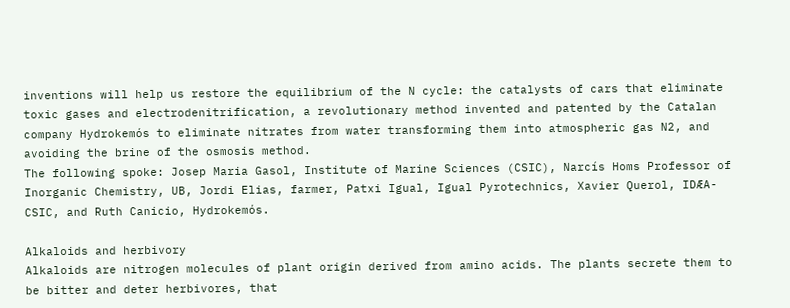inventions will help us restore the equilibrium of the N cycle: the catalysts of cars that eliminate toxic gases and electrodenitrification, a revolutionary method invented and patented by the Catalan company Hydrokemós to eliminate nitrates from water transforming them into atmospheric gas N2, and avoiding the brine of the osmosis method.
The following spoke: Josep Maria Gasol, Institute of Marine Sciences (CSIC), Narcís Homs Professor of Inorganic Chemistry, UB, Jordi Elias, farmer, Patxi Igual, Igual Pyrotechnics, Xavier Querol, IDÆA-CSIC, and Ruth Canicio, Hydrokemós.

Alkaloids and herbivory
Alkaloids are nitrogen molecules of plant origin derived from amino acids. The plants secrete them to be bitter and deter herbivores, that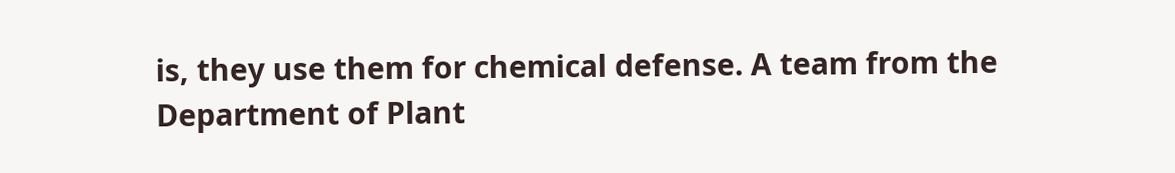is, they use them for chemical defense. A team from the Department of Plant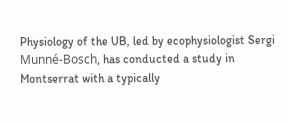Physiology of the UB, led by ecophysiologist Sergi Munné-Bosch, has conducted a study in Montserrat with a typically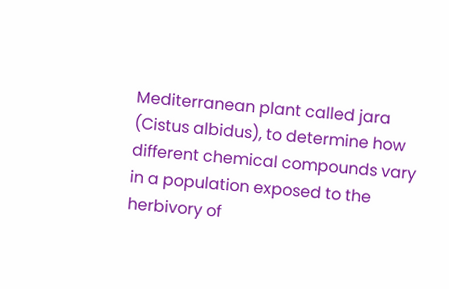Mediterranean plant called jara (Cistus albidus), to determine how different chemical compounds vary in a population exposed to the herbivory of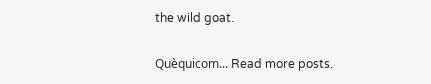the wild goat.

Quèquicom... Read more posts.